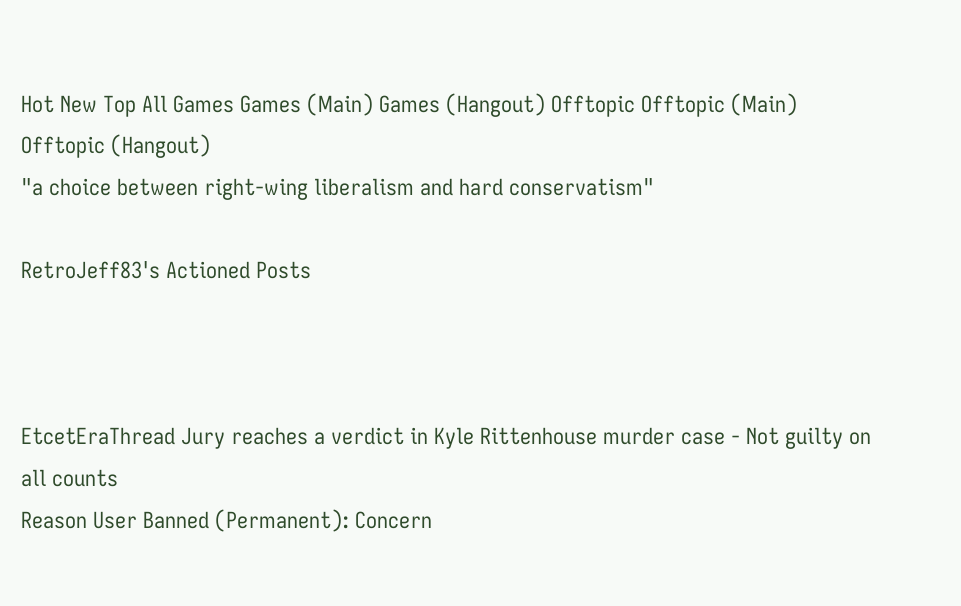Hot New Top All Games Games (Main) Games (Hangout) Offtopic Offtopic (Main) Offtopic (Hangout)
"a choice between right-wing liberalism and hard conservatism"

RetroJeff83's Actioned Posts



EtcetEraThread Jury reaches a verdict in Kyle Rittenhouse murder case - Not guilty on all counts
Reason User Banned (Permanent): Concern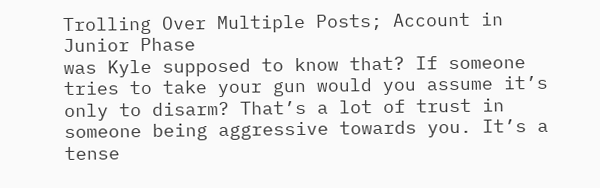Trolling Over Multiple Posts; Account in Junior Phase
was Kyle supposed to know that? If someone tries to take your gun would you assume it’s only to disarm? That’s a lot of trust in someone being aggressive towards you. It’s a tense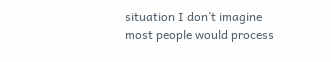situation I don’t imagine most people would process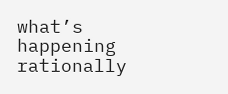what’s happening rationally